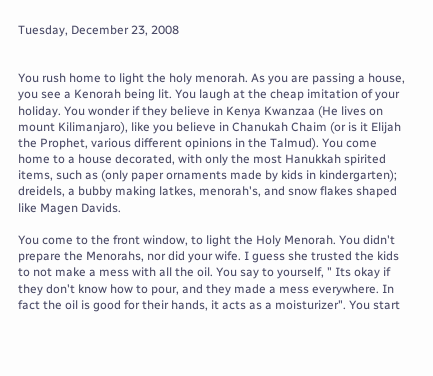Tuesday, December 23, 2008


You rush home to light the holy menorah. As you are passing a house, you see a Kenorah being lit. You laugh at the cheap imitation of your holiday. You wonder if they believe in Kenya Kwanzaa (He lives on mount Kilimanjaro), like you believe in Chanukah Chaim (or is it Elijah the Prophet, various different opinions in the Talmud). You come home to a house decorated, with only the most Hanukkah spirited items, such as (only paper ornaments made by kids in kindergarten); dreidels, a bubby making latkes, menorah's, and snow flakes shaped like Magen Davids.

You come to the front window, to light the Holy Menorah. You didn't prepare the Menorahs, nor did your wife. I guess she trusted the kids to not make a mess with all the oil. You say to yourself, " Its okay if they don't know how to pour, and they made a mess everywhere. In fact the oil is good for their hands, it acts as a moisturizer". You start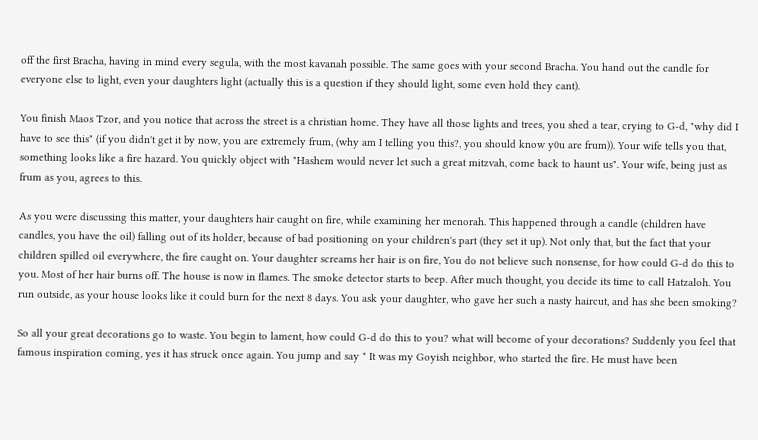off the first Bracha, having in mind every segula, with the most kavanah possible. The same goes with your second Bracha. You hand out the candle for everyone else to light, even your daughters light (actually this is a question if they should light, some even hold they cant).

You finish Maos Tzor, and you notice that across the street is a christian home. They have all those lights and trees, you shed a tear, crying to G-d, "why did I have to see this" (if you didn't get it by now, you are extremely frum, (why am I telling you this?, you should know y0u are frum)). Your wife tells you that, something looks like a fire hazard. You quickly object with "Hashem would never let such a great mitzvah, come back to haunt us". Your wife, being just as frum as you, agrees to this.

As you were discussing this matter, your daughters hair caught on fire, while examining her menorah. This happened through a candle (children have candles, you have the oil) falling out of its holder, because of bad positioning on your children's part (they set it up). Not only that, but the fact that your children spilled oil everywhere, the fire caught on. Your daughter screams her hair is on fire, You do not believe such nonsense, for how could G-d do this to you. Most of her hair burns off. The house is now in flames. The smoke detector starts to beep. After much thought, you decide its time to call Hatzaloh. You run outside, as your house looks like it could burn for the next 8 days. You ask your daughter, who gave her such a nasty haircut, and has she been smoking?

So all your great decorations go to waste. You begin to lament, how could G-d do this to you? what will become of your decorations? Suddenly you feel that famous inspiration coming, yes it has struck once again. You jump and say " It was my Goyish neighbor, who started the fire. He must have been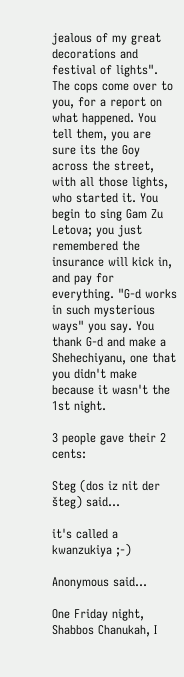jealous of my great decorations and festival of lights". The cops come over to you, for a report on what happened. You tell them, you are sure its the Goy across the street, with all those lights, who started it. You begin to sing Gam Zu Letova; you just remembered the insurance will kick in, and pay for everything. "G-d works in such mysterious ways" you say. You thank G-d and make a Shehechiyanu, one that you didn't make because it wasn't the 1st night.

3 people gave their 2 cents:

Steg (dos iz nit der šteg) said...

it's called a kwanzukiya ;-)

Anonymous said...

One Friday night, Shabbos Chanukah, I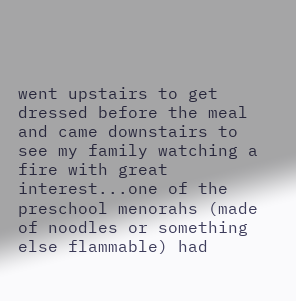went upstairs to get dressed before the meal and came downstairs to see my family watching a fire with great interest...one of the preschool menorahs (made of noodles or something else flammable) had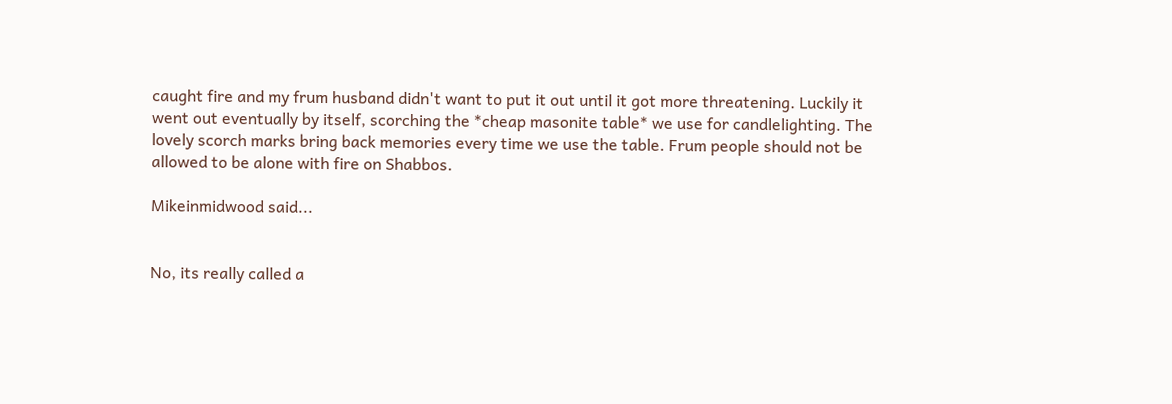caught fire and my frum husband didn't want to put it out until it got more threatening. Luckily it went out eventually by itself, scorching the *cheap masonite table* we use for candlelighting. The lovely scorch marks bring back memories every time we use the table. Frum people should not be allowed to be alone with fire on Shabbos.

Mikeinmidwood said...


No, its really called a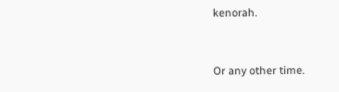kenorah.


Or any other time.